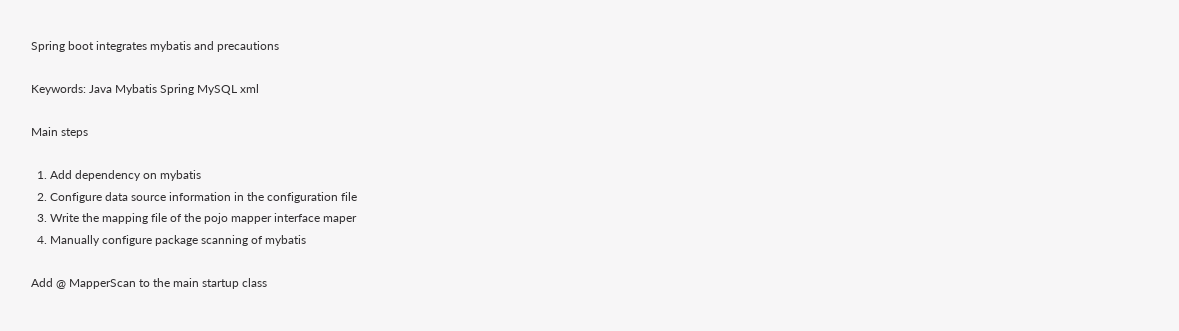Spring boot integrates mybatis and precautions

Keywords: Java Mybatis Spring MySQL xml

Main steps

  1. Add dependency on mybatis
  2. Configure data source information in the configuration file
  3. Write the mapping file of the pojo mapper interface maper
  4. Manually configure package scanning of mybatis

Add @ MapperScan to the main startup class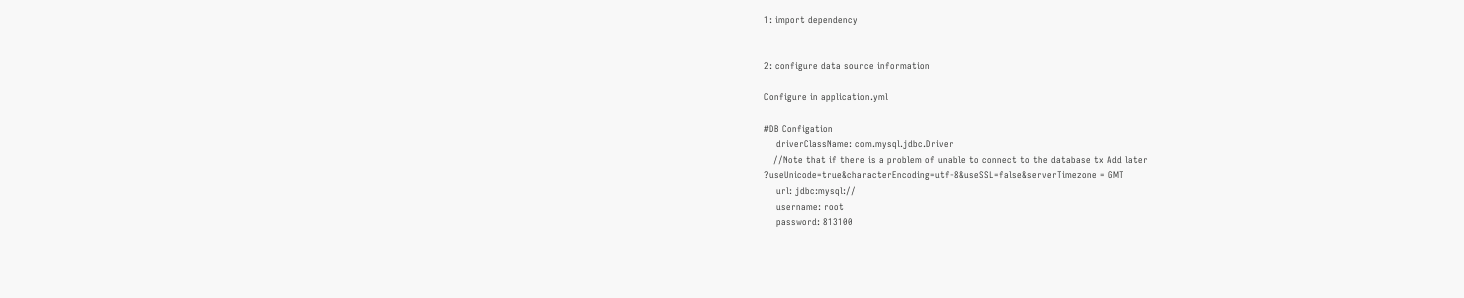1: import dependency


2: configure data source information

Configure in application.yml

#DB Configation
    driverClassName: com.mysql.jdbc.Driver
   //Note that if there is a problem of unable to connect to the database tx Add later  ?useUnicode=true&characterEncoding=utf-8&useSSL=false&serverTimezone = GMT
    url: jdbc:mysql://
    username: root
    password: 813100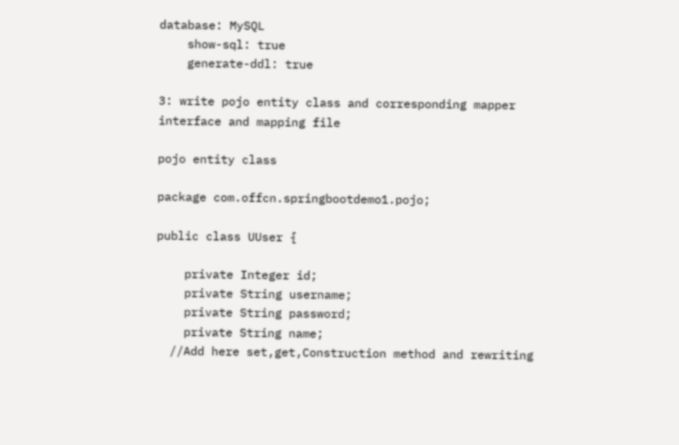database: MySQL
    show-sql: true
    generate-ddl: true

3: write pojo entity class and corresponding mapper interface and mapping file

pojo entity class

package com.offcn.springbootdemo1.pojo;

public class UUser {

    private Integer id;
    private String username;
    private String password;
    private String name;
  //Add here set,get,Construction method and rewriting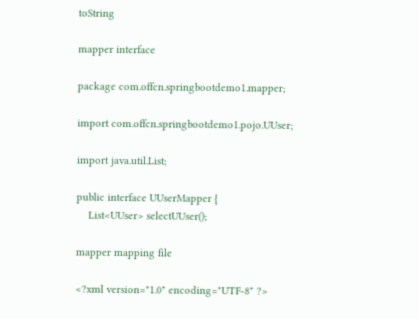toString

mapper interface

package com.offcn.springbootdemo1.mapper;

import com.offcn.springbootdemo1.pojo.UUser;

import java.util.List;

public interface UUserMapper {
    List<UUser> selectUUser();

mapper mapping file

<?xml version="1.0" encoding="UTF-8" ?>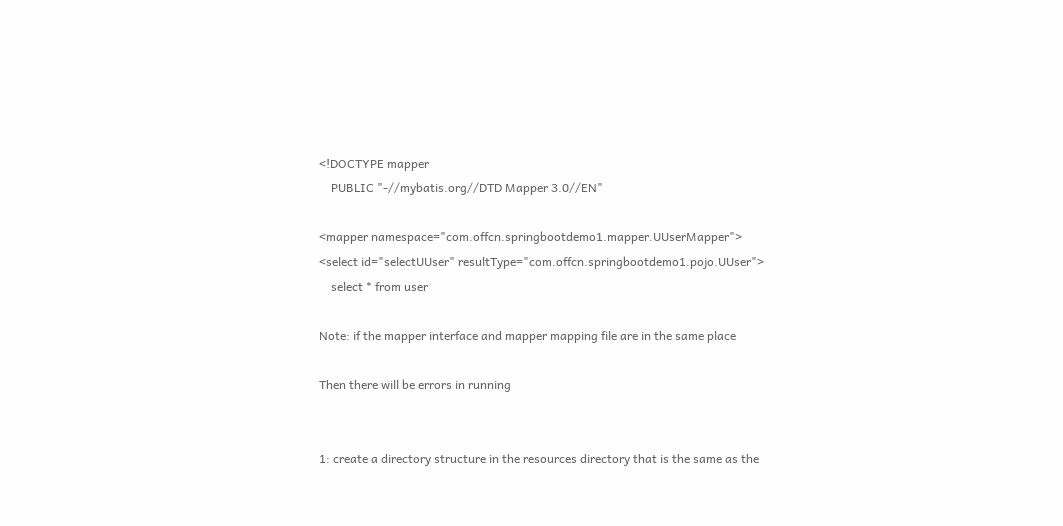<!DOCTYPE mapper
    PUBLIC "-//mybatis.org//DTD Mapper 3.0//EN"

<mapper namespace="com.offcn.springbootdemo1.mapper.UUserMapper">
<select id="selectUUser" resultType="com.offcn.springbootdemo1.pojo.UUser">
    select * from user

Note: if the mapper interface and mapper mapping file are in the same place

Then there will be errors in running


1: create a directory structure in the resources directory that is the same as the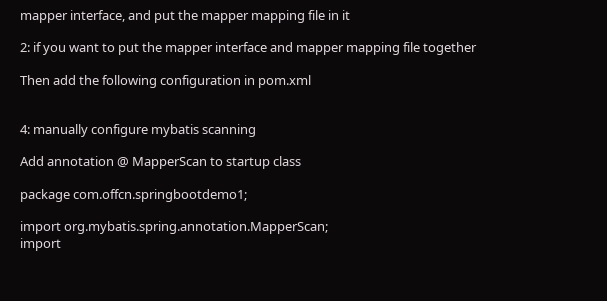mapper interface, and put the mapper mapping file in it

2: if you want to put the mapper interface and mapper mapping file together

Then add the following configuration in pom.xml


4: manually configure mybatis scanning

Add annotation @ MapperScan to startup class

package com.offcn.springbootdemo1;

import org.mybatis.spring.annotation.MapperScan;
import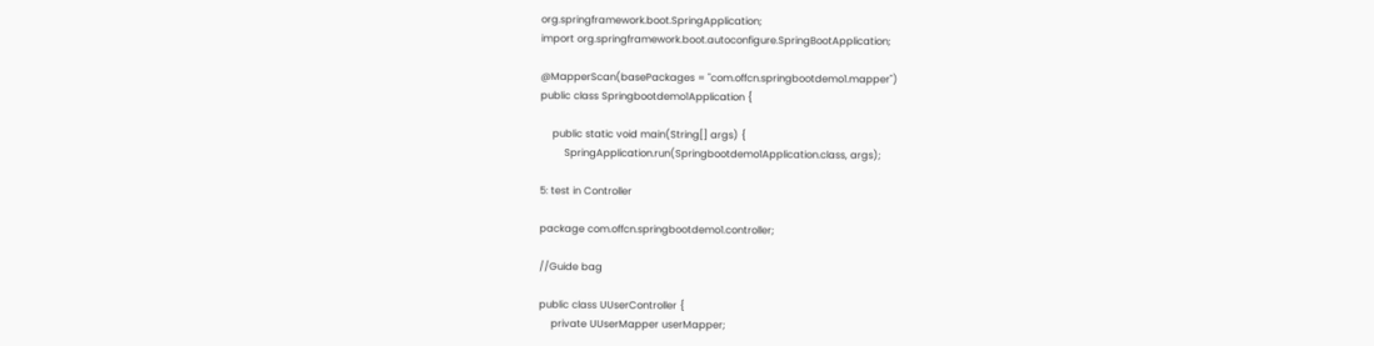org.springframework.boot.SpringApplication;
import org.springframework.boot.autoconfigure.SpringBootApplication;

@MapperScan(basePackages = "com.offcn.springbootdemo1.mapper")
public class Springbootdemo1Application {

    public static void main(String[] args) {
        SpringApplication.run(Springbootdemo1Application.class, args);

5: test in Controller

package com.offcn.springbootdemo1.controller;

//Guide bag

public class UUserController {
    private UUserMapper userMapper;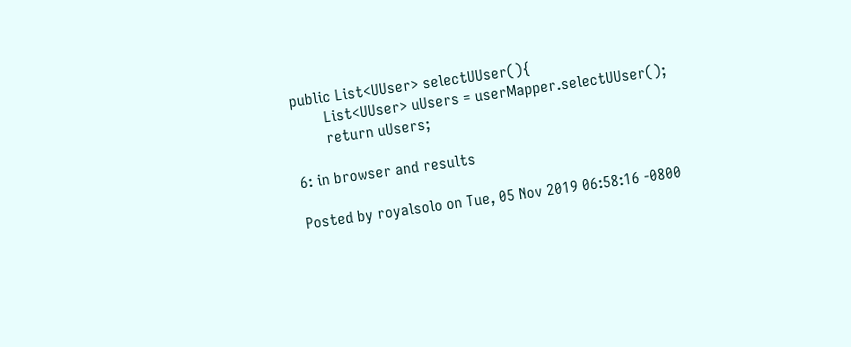public List<UUser> selectUUser(){
        List<UUser> uUsers = userMapper.selectUUser();
        return uUsers;

6: in browser and results

Posted by royalsolo on Tue, 05 Nov 2019 06:58:16 -0800